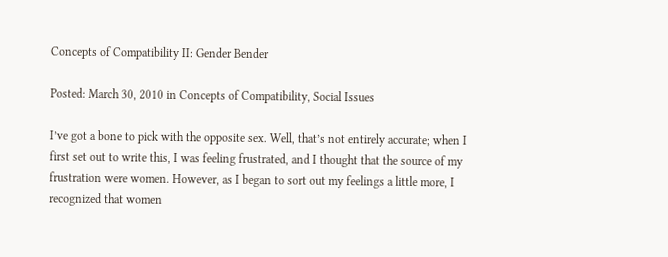Concepts of Compatibility II: Gender Bender

Posted: March 30, 2010 in Concepts of Compatibility, Social Issues

I’ve got a bone to pick with the opposite sex. Well, that’s not entirely accurate; when I first set out to write this, I was feeling frustrated, and I thought that the source of my frustration were women. However, as I began to sort out my feelings a little more, I recognized that women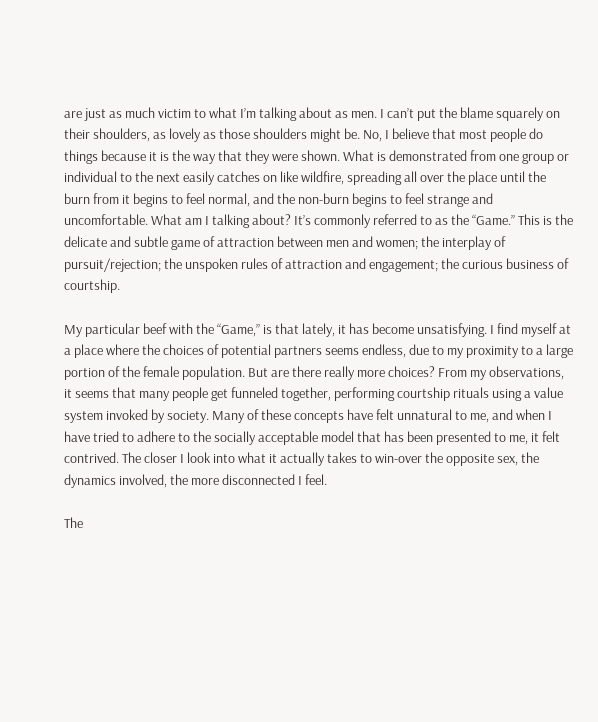are just as much victim to what I’m talking about as men. I can’t put the blame squarely on their shoulders, as lovely as those shoulders might be. No, I believe that most people do things because it is the way that they were shown. What is demonstrated from one group or individual to the next easily catches on like wildfire, spreading all over the place until the burn from it begins to feel normal, and the non-burn begins to feel strange and uncomfortable. What am I talking about? It’s commonly referred to as the “Game.” This is the delicate and subtle game of attraction between men and women; the interplay of pursuit/rejection; the unspoken rules of attraction and engagement; the curious business of courtship.

My particular beef with the “Game,” is that lately, it has become unsatisfying. I find myself at a place where the choices of potential partners seems endless, due to my proximity to a large portion of the female population. But are there really more choices? From my observations, it seems that many people get funneled together, performing courtship rituals using a value system invoked by society. Many of these concepts have felt unnatural to me, and when I have tried to adhere to the socially acceptable model that has been presented to me, it felt contrived. The closer I look into what it actually takes to win-over the opposite sex, the dynamics involved, the more disconnected I feel.

The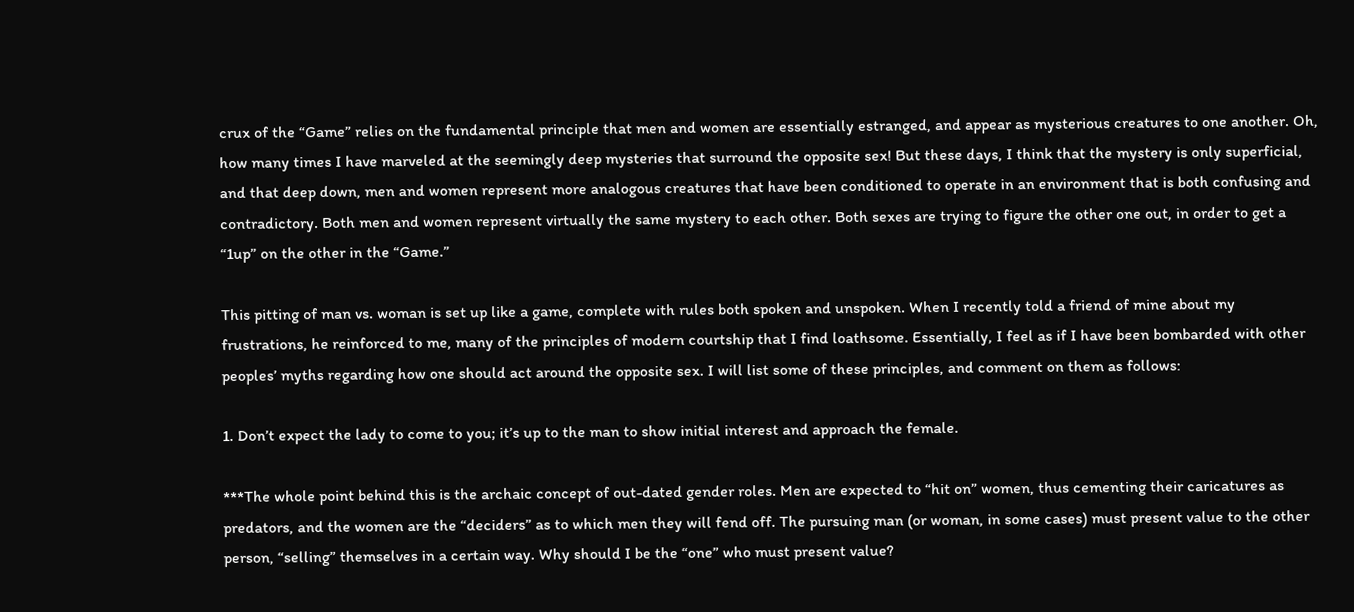crux of the “Game” relies on the fundamental principle that men and women are essentially estranged, and appear as mysterious creatures to one another. Oh, how many times I have marveled at the seemingly deep mysteries that surround the opposite sex! But these days, I think that the mystery is only superficial, and that deep down, men and women represent more analogous creatures that have been conditioned to operate in an environment that is both confusing and contradictory. Both men and women represent virtually the same mystery to each other. Both sexes are trying to figure the other one out, in order to get a “1up” on the other in the “Game.”

This pitting of man vs. woman is set up like a game, complete with rules both spoken and unspoken. When I recently told a friend of mine about my frustrations, he reinforced to me, many of the principles of modern courtship that I find loathsome. Essentially, I feel as if I have been bombarded with other peoples’ myths regarding how one should act around the opposite sex. I will list some of these principles, and comment on them as follows:

1. Don’t expect the lady to come to you; it’s up to the man to show initial interest and approach the female.

***The whole point behind this is the archaic concept of out-dated gender roles. Men are expected to “hit on” women, thus cementing their caricatures as predators, and the women are the “deciders” as to which men they will fend off. The pursuing man (or woman, in some cases) must present value to the other person, “selling” themselves in a certain way. Why should I be the “one” who must present value?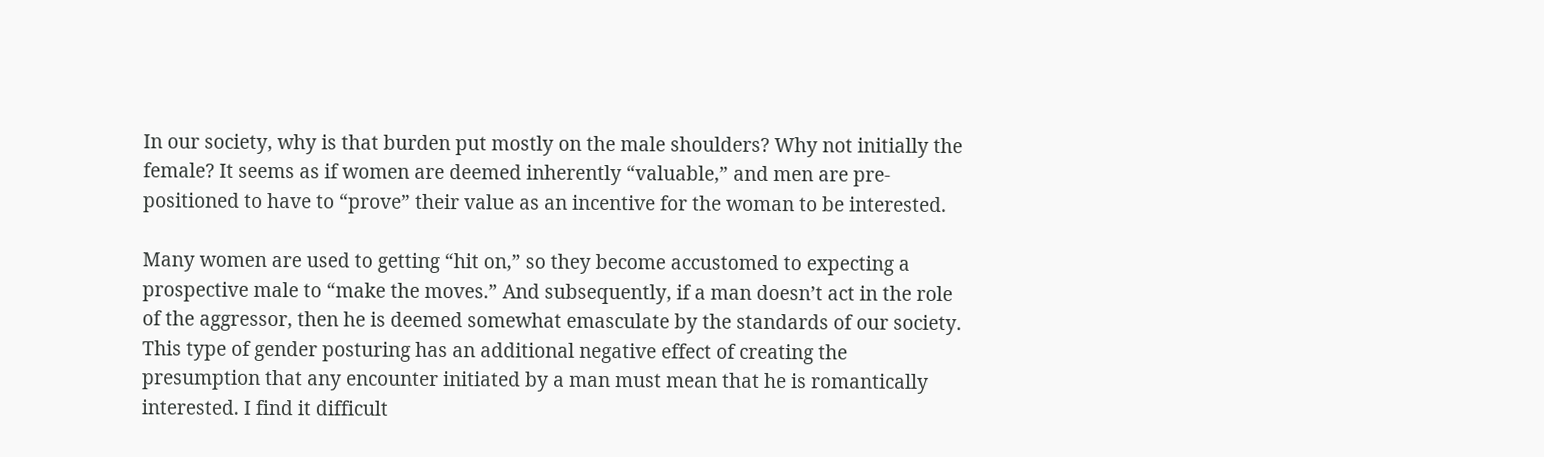In our society, why is that burden put mostly on the male shoulders? Why not initially the female? It seems as if women are deemed inherently “valuable,” and men are pre-positioned to have to “prove” their value as an incentive for the woman to be interested.

Many women are used to getting “hit on,” so they become accustomed to expecting a prospective male to “make the moves.” And subsequently, if a man doesn’t act in the role of the aggressor, then he is deemed somewhat emasculate by the standards of our society. This type of gender posturing has an additional negative effect of creating the presumption that any encounter initiated by a man must mean that he is romantically interested. I find it difficult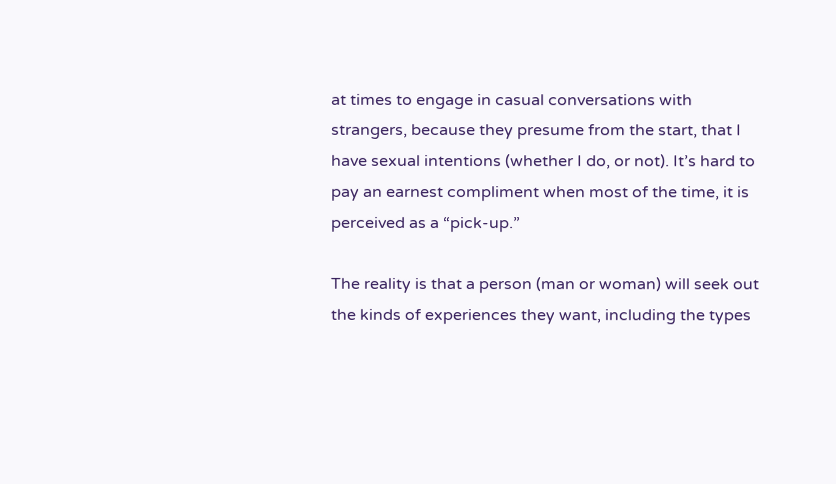at times to engage in casual conversations with strangers, because they presume from the start, that I have sexual intentions (whether I do, or not). It’s hard to pay an earnest compliment when most of the time, it is perceived as a “pick-up.”

The reality is that a person (man or woman) will seek out the kinds of experiences they want, including the types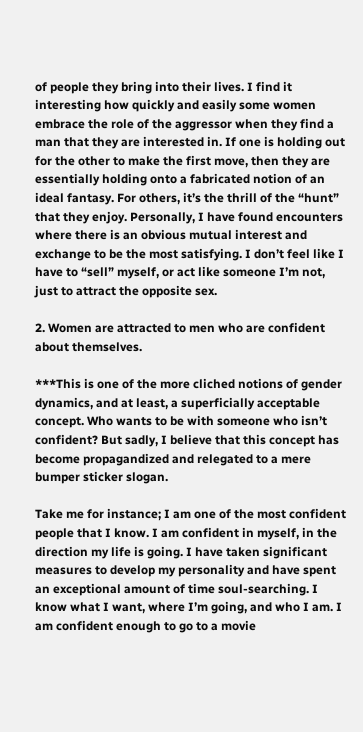of people they bring into their lives. I find it interesting how quickly and easily some women embrace the role of the aggressor when they find a man that they are interested in. If one is holding out for the other to make the first move, then they are essentially holding onto a fabricated notion of an ideal fantasy. For others, it’s the thrill of the “hunt” that they enjoy. Personally, I have found encounters where there is an obvious mutual interest and exchange to be the most satisfying. I don’t feel like I have to “sell” myself, or act like someone I’m not, just to attract the opposite sex.

2. Women are attracted to men who are confident about themselves.

***This is one of the more cliched notions of gender dynamics, and at least, a superficially acceptable concept. Who wants to be with someone who isn’t confident? But sadly, I believe that this concept has become propagandized and relegated to a mere bumper sticker slogan.

Take me for instance; I am one of the most confident people that I know. I am confident in myself, in the direction my life is going. I have taken significant measures to develop my personality and have spent an exceptional amount of time soul-searching. I know what I want, where I’m going, and who I am. I am confident enough to go to a movie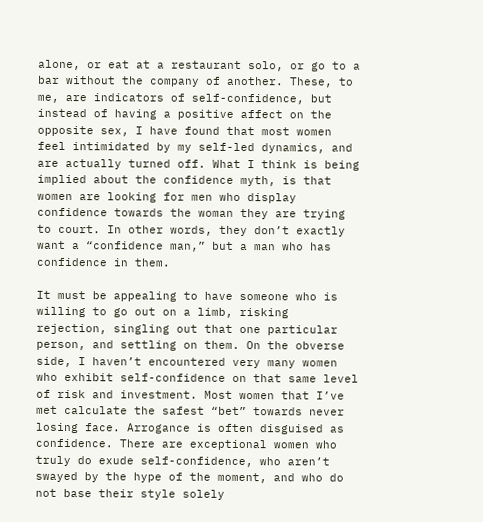alone, or eat at a restaurant solo, or go to a bar without the company of another. These, to me, are indicators of self-confidence, but instead of having a positive affect on the opposite sex, I have found that most women feel intimidated by my self-led dynamics, and are actually turned off. What I think is being implied about the confidence myth, is that women are looking for men who display confidence towards the woman they are trying to court. In other words, they don’t exactly want a “confidence man,” but a man who has confidence in them.

It must be appealing to have someone who is willing to go out on a limb, risking rejection, singling out that one particular person, and settling on them. On the obverse side, I haven’t encountered very many women who exhibit self-confidence on that same level of risk and investment. Most women that I’ve met calculate the safest “bet” towards never losing face. Arrogance is often disguised as confidence. There are exceptional women who truly do exude self-confidence, who aren’t swayed by the hype of the moment, and who do not base their style solely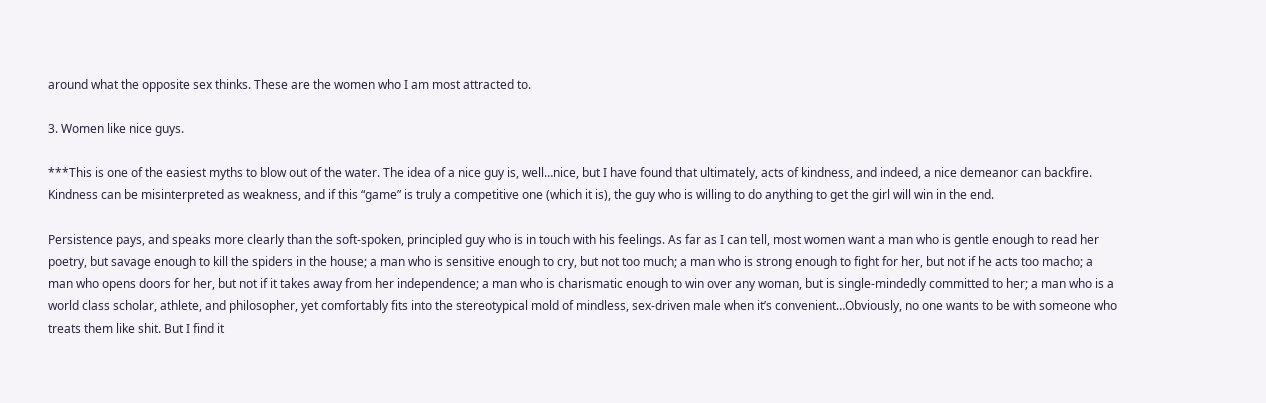around what the opposite sex thinks. These are the women who I am most attracted to.

3. Women like nice guys.

***This is one of the easiest myths to blow out of the water. The idea of a nice guy is, well…nice, but I have found that ultimately, acts of kindness, and indeed, a nice demeanor can backfire. Kindness can be misinterpreted as weakness, and if this “game” is truly a competitive one (which it is), the guy who is willing to do anything to get the girl will win in the end.

Persistence pays, and speaks more clearly than the soft-spoken, principled guy who is in touch with his feelings. As far as I can tell, most women want a man who is gentle enough to read her poetry, but savage enough to kill the spiders in the house; a man who is sensitive enough to cry, but not too much; a man who is strong enough to fight for her, but not if he acts too macho; a man who opens doors for her, but not if it takes away from her independence; a man who is charismatic enough to win over any woman, but is single-mindedly committed to her; a man who is a world class scholar, athlete, and philosopher, yet comfortably fits into the stereotypical mold of mindless, sex-driven male when it’s convenient…Obviously, no one wants to be with someone who treats them like shit. But I find it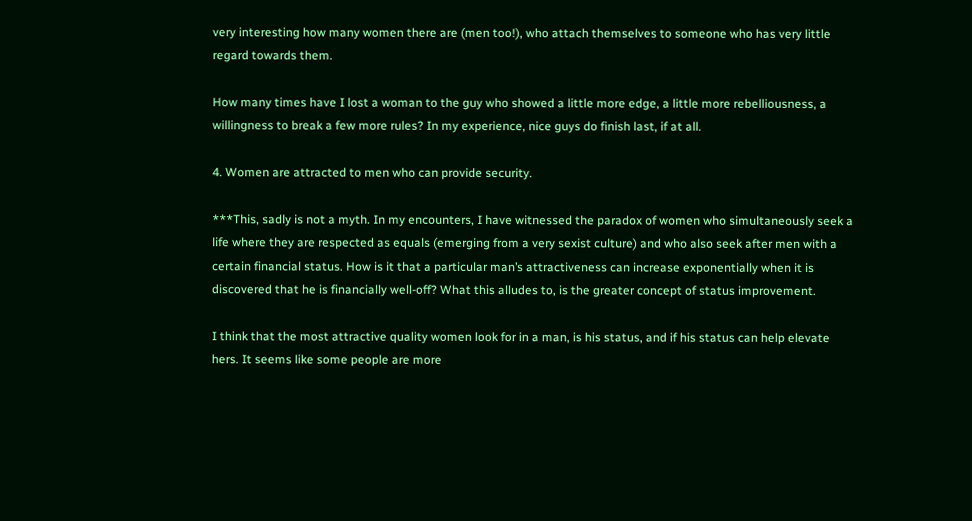very interesting how many women there are (men too!), who attach themselves to someone who has very little regard towards them.

How many times have I lost a woman to the guy who showed a little more edge, a little more rebelliousness, a willingness to break a few more rules? In my experience, nice guys do finish last, if at all.

4. Women are attracted to men who can provide security.

***This, sadly is not a myth. In my encounters, I have witnessed the paradox of women who simultaneously seek a life where they are respected as equals (emerging from a very sexist culture) and who also seek after men with a certain financial status. How is it that a particular man’s attractiveness can increase exponentially when it is discovered that he is financially well-off? What this alludes to, is the greater concept of status improvement.

I think that the most attractive quality women look for in a man, is his status, and if his status can help elevate hers. It seems like some people are more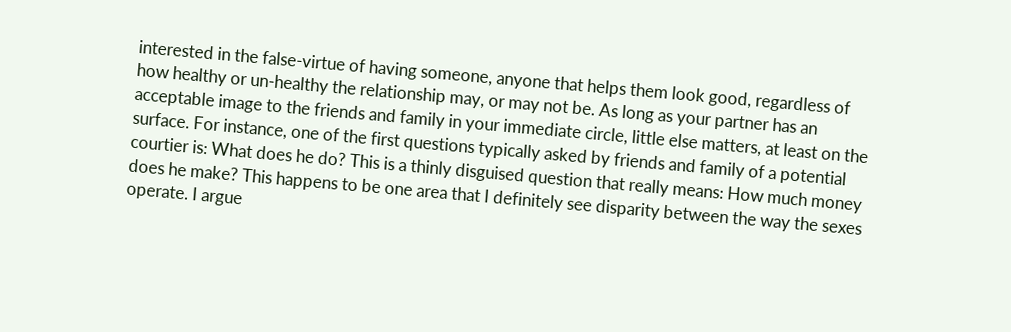interested in the false-virtue of having someone, anyone that helps them look good, regardless of how healthy or un-healthy the relationship may, or may not be. As long as your partner has an acceptable image to the friends and family in your immediate circle, little else matters, at least on the surface. For instance, one of the first questions typically asked by friends and family of a potential courtier is: What does he do? This is a thinly disguised question that really means: How much money does he make? This happens to be one area that I definitely see disparity between the way the sexes operate. I argue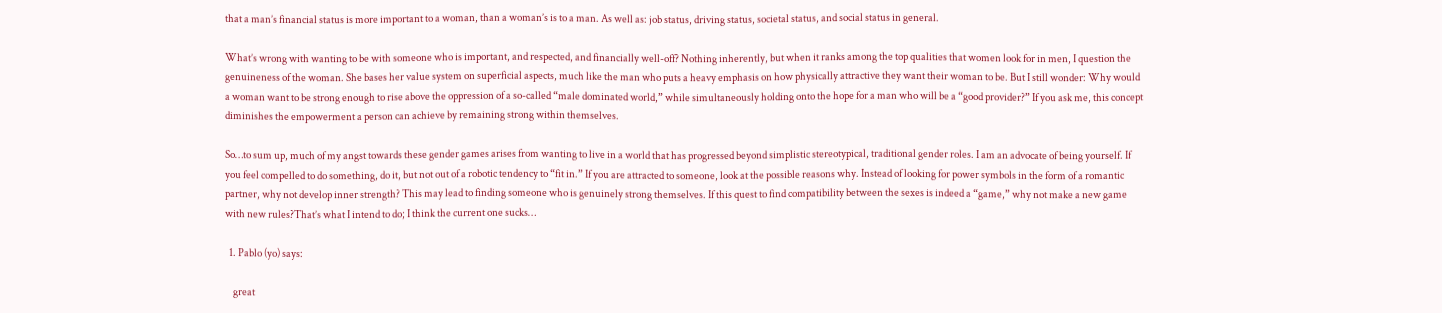that a man’s financial status is more important to a woman, than a woman’s is to a man. As well as: job status, driving status, societal status, and social status in general.

What’s wrong with wanting to be with someone who is important, and respected, and financially well-off? Nothing inherently, but when it ranks among the top qualities that women look for in men, I question the genuineness of the woman. She bases her value system on superficial aspects, much like the man who puts a heavy emphasis on how physically attractive they want their woman to be. But I still wonder: Why would a woman want to be strong enough to rise above the oppression of a so-called “male dominated world,” while simultaneously holding onto the hope for a man who will be a “good provider?” If you ask me, this concept diminishes the empowerment a person can achieve by remaining strong within themselves.

So…to sum up, much of my angst towards these gender games arises from wanting to live in a world that has progressed beyond simplistic stereotypical, traditional gender roles. I am an advocate of being yourself. If you feel compelled to do something, do it, but not out of a robotic tendency to “fit in.” If you are attracted to someone, look at the possible reasons why. Instead of looking for power symbols in the form of a romantic partner, why not develop inner strength? This may lead to finding someone who is genuinely strong themselves. If this quest to find compatibility between the sexes is indeed a “game,” why not make a new game with new rules?That’s what I intend to do; I think the current one sucks…

  1. Pablo (yo) says:

    great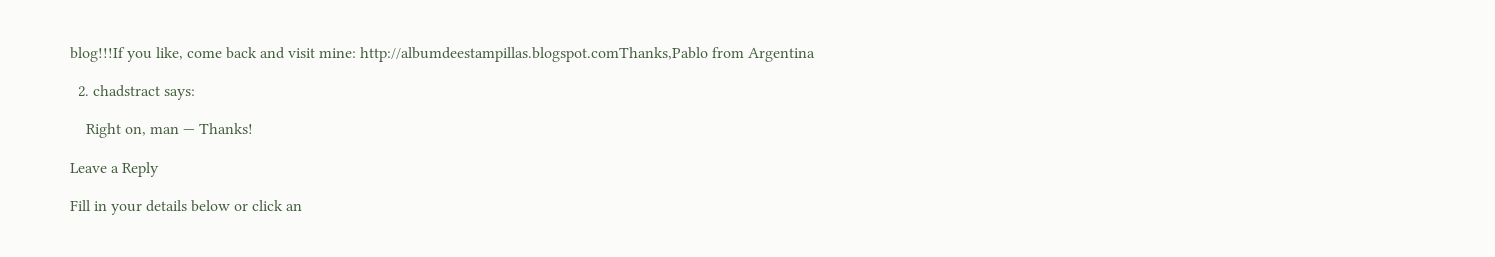blog!!!If you like, come back and visit mine: http://albumdeestampillas.blogspot.comThanks,Pablo from Argentina

  2. chadstract says:

    Right on, man — Thanks!

Leave a Reply

Fill in your details below or click an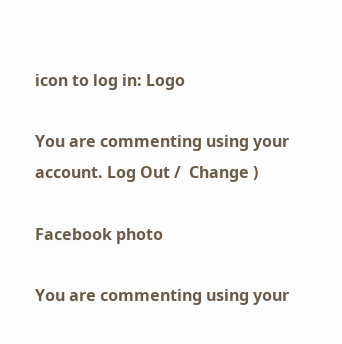icon to log in: Logo

You are commenting using your account. Log Out /  Change )

Facebook photo

You are commenting using your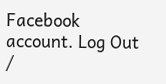Facebook account. Log Out /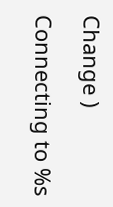Change )

Connecting to %s